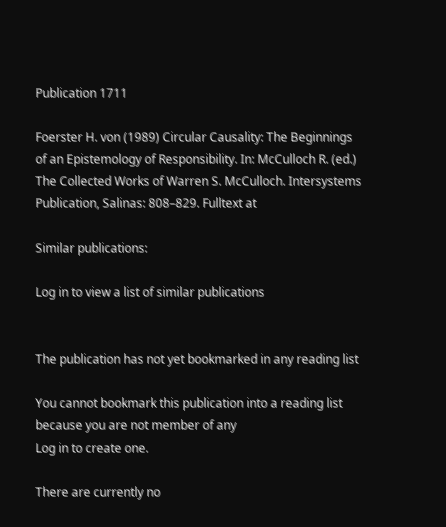Publication 1711

Foerster H. von (1989) Circular Causality: The Beginnings of an Epistemology of Responsibility. In: McCulloch R. (ed.) The Collected Works of Warren S. McCulloch. Intersystems Publication, Salinas: 808–829. Fulltext at

Similar publications:

Log in to view a list of similar publications


The publication has not yet bookmarked in any reading list

You cannot bookmark this publication into a reading list because you are not member of any
Log in to create one.

There are currently no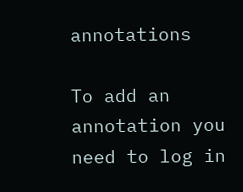annotations

To add an annotation you need to log in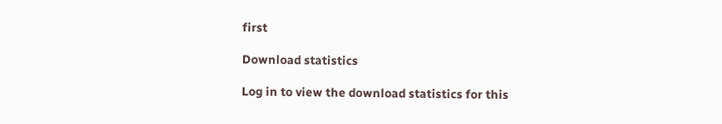first

Download statistics

Log in to view the download statistics for this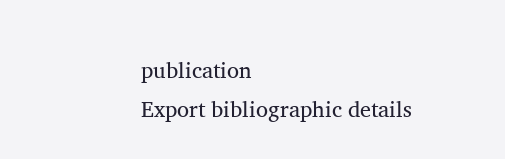publication
Export bibliographic details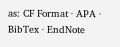as: CF Format · APA · BibTex · EndNote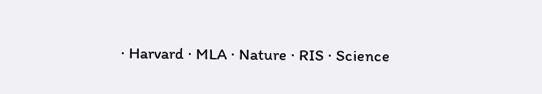· Harvard · MLA · Nature · RIS · Science